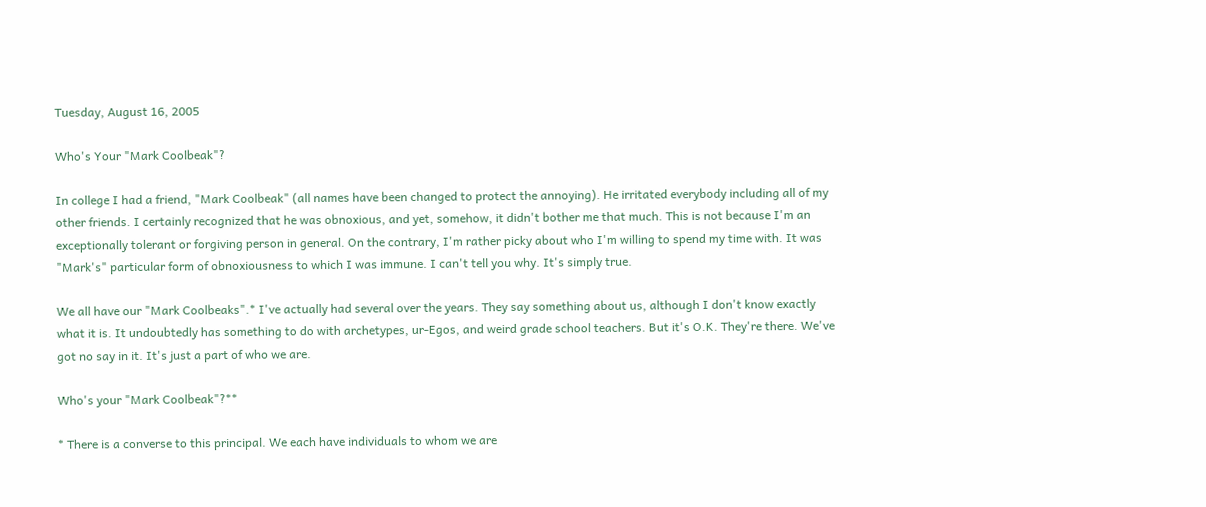Tuesday, August 16, 2005

Who's Your "Mark Coolbeak"?

In college I had a friend, "Mark Coolbeak" (all names have been changed to protect the annoying). He irritated everybody including all of my other friends. I certainly recognized that he was obnoxious, and yet, somehow, it didn't bother me that much. This is not because I'm an exceptionally tolerant or forgiving person in general. On the contrary, I'm rather picky about who I'm willing to spend my time with. It was "Mark's" particular form of obnoxiousness to which I was immune. I can't tell you why. It's simply true.

We all have our "Mark Coolbeaks".* I've actually had several over the years. They say something about us, although I don't know exactly what it is. It undoubtedly has something to do with archetypes, ur-Egos, and weird grade school teachers. But it's O.K. They're there. We've got no say in it. It's just a part of who we are.

Who's your "Mark Coolbeak"?**

* There is a converse to this principal. We each have individuals to whom we are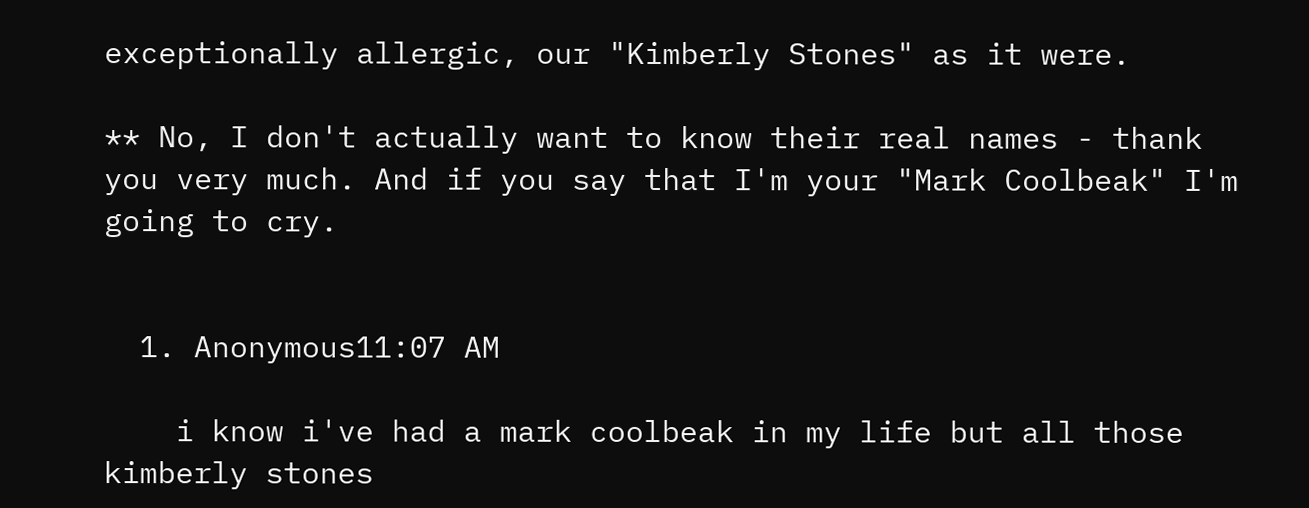exceptionally allergic, our "Kimberly Stones" as it were.

** No, I don't actually want to know their real names - thank you very much. And if you say that I'm your "Mark Coolbeak" I'm going to cry.


  1. Anonymous11:07 AM

    i know i've had a mark coolbeak in my life but all those kimberly stones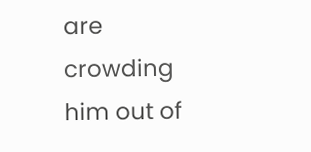are crowding him out of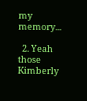my memory...

  2. Yeah those Kimberly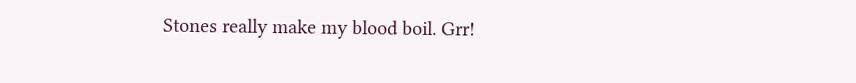Stones really make my blood boil. Grr!